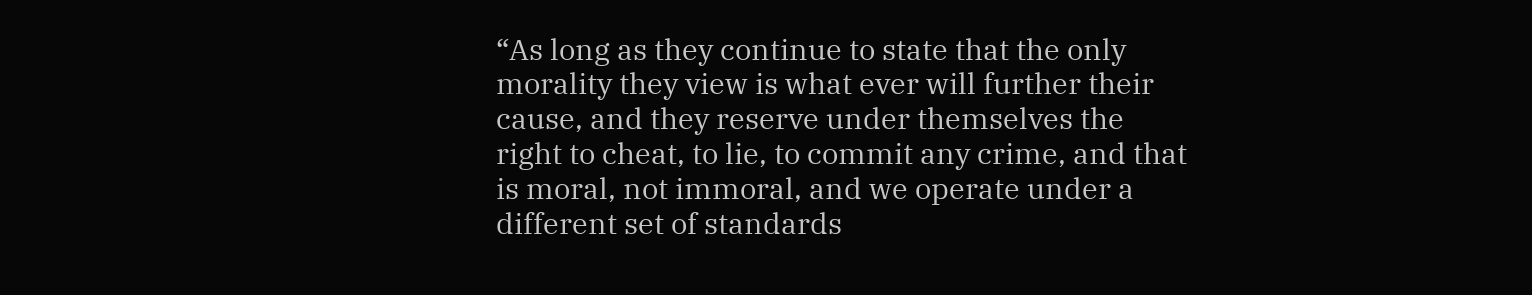“As long as they continue to state that the only morality they view is what ever will further their cause, and they reserve under themselves the right to cheat, to lie, to commit any crime, and that is moral, not immoral, and we operate under a different set of standards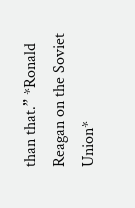than that.” *Ronald Reagan on the Soviet Union*